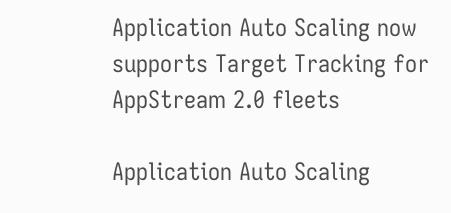Application Auto Scaling now supports Target Tracking for AppStream 2.0 fleets

Application Auto Scaling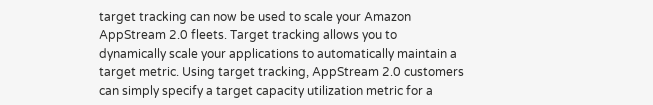target tracking can now be used to scale your Amazon AppStream 2.0 fleets. Target tracking allows you to dynamically scale your applications to automatically maintain a target metric. Using target tracking, AppStream 2.0 customers can simply specify a target capacity utilization metric for a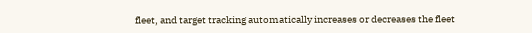fleet, and target tracking automatically increases or decreases the fleet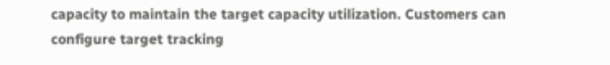capacity to maintain the target capacity utilization. Customers can configure target tracking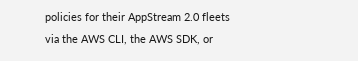policies for their AppStream 2.0 fleets via the AWS CLI, the AWS SDK, or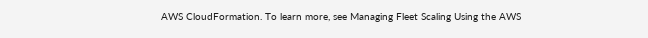AWS CloudFormation. To learn more, see Managing Fleet Scaling Using the AWS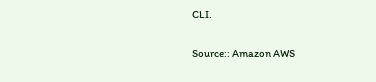CLI.

Source:: Amazon AWS